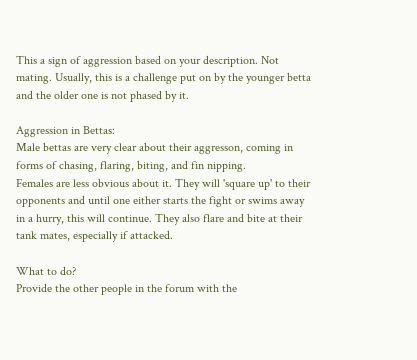This a sign of aggression based on your description. Not mating. Usually, this is a challenge put on by the younger betta and the older one is not phased by it.

Aggression in Bettas:
Male bettas are very clear about their aggresson, coming in forms of chasing, flaring, biting, and fin nipping.
Females are less obvious about it. They will 'square up' to their opponents and until one either starts the fight or swims away in a hurry, this will continue. They also flare and bite at their tank mates, especially if attacked.

What to do?
Provide the other people in the forum with the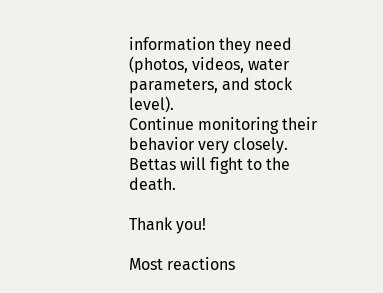information they need (photos, videos, water parameters, and stock level).
Continue monitoring their behavior very closely. Bettas will fight to the death.

Thank you!

Most reactions